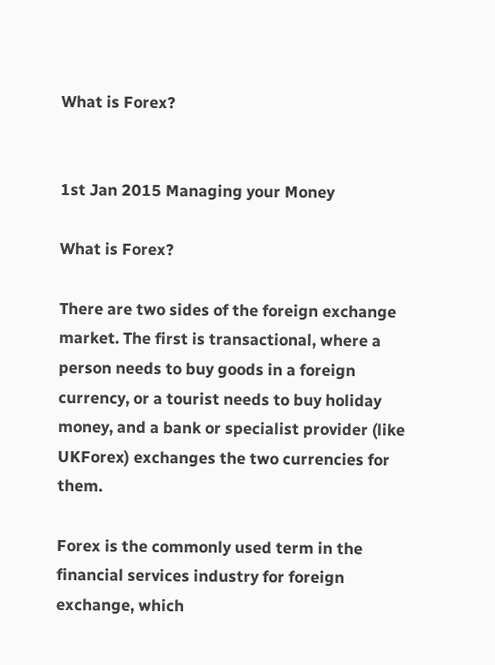What is Forex?


1st Jan 2015 Managing your Money

What is Forex?

There are two sides of the foreign exchange market. The first is transactional, where a person needs to buy goods in a foreign currency, or a tourist needs to buy holiday money, and a bank or specialist provider (like UKForex) exchanges the two currencies for them.

Forex is the commonly used term in the financial services industry for foreign exchange, which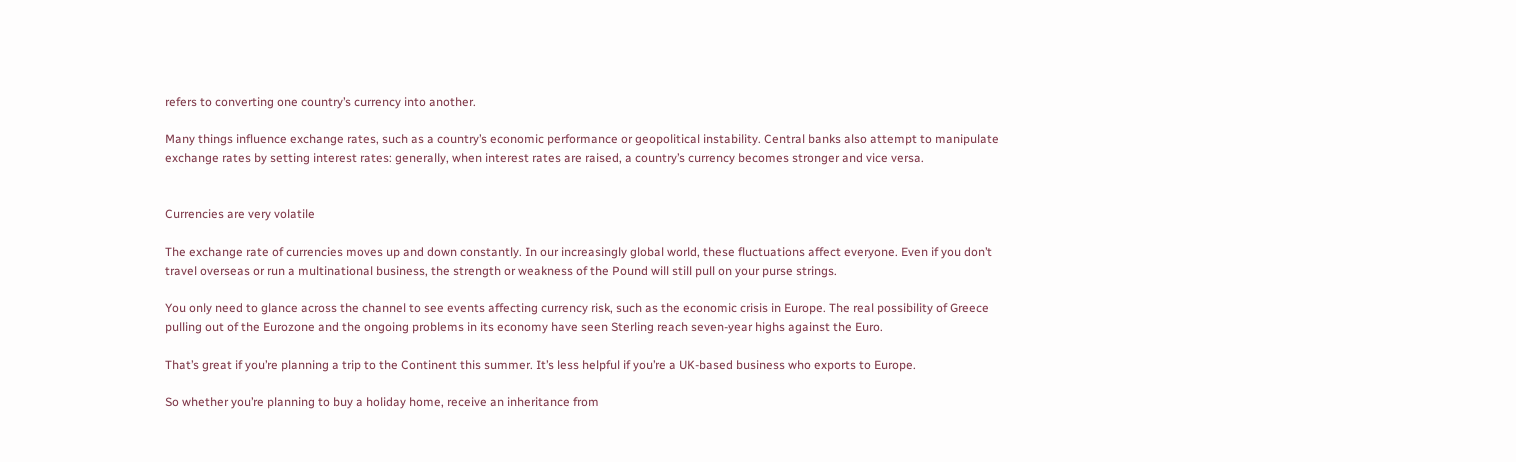refers to converting one country’s currency into another.

Many things influence exchange rates, such as a country’s economic performance or geopolitical instability. Central banks also attempt to manipulate exchange rates by setting interest rates: generally, when interest rates are raised, a country’s currency becomes stronger and vice versa.


Currencies are very volatile

The exchange rate of currencies moves up and down constantly. In our increasingly global world, these fluctuations affect everyone. Even if you don’t travel overseas or run a multinational business, the strength or weakness of the Pound will still pull on your purse strings.

You only need to glance across the channel to see events affecting currency risk, such as the economic crisis in Europe. The real possibility of Greece pulling out of the Eurozone and the ongoing problems in its economy have seen Sterling reach seven-year highs against the Euro.

That’s great if you’re planning a trip to the Continent this summer. It’s less helpful if you’re a UK-based business who exports to Europe.

So whether you’re planning to buy a holiday home, receive an inheritance from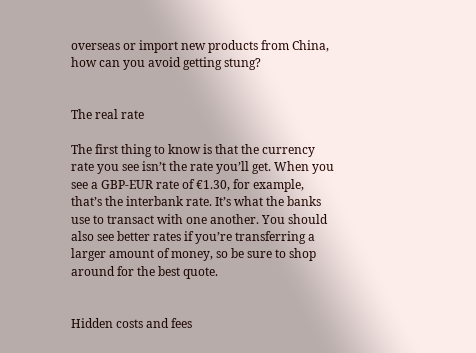overseas or import new products from China, how can you avoid getting stung?


The real rate

The first thing to know is that the currency rate you see isn’t the rate you’ll get. When you see a GBP-EUR rate of €1.30, for example, that’s the interbank rate. It’s what the banks use to transact with one another. You should also see better rates if you’re transferring a larger amount of money, so be sure to shop around for the best quote.


Hidden costs and fees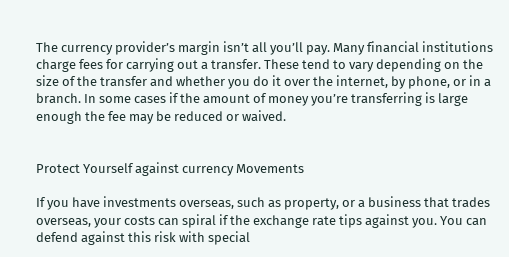The currency provider’s margin isn’t all you’ll pay. Many financial institutions charge fees for carrying out a transfer. These tend to vary depending on the size of the transfer and whether you do it over the internet, by phone, or in a branch. In some cases if the amount of money you’re transferring is large enough the fee may be reduced or waived.


Protect Yourself against currency Movements

If you have investments overseas, such as property, or a business that trades overseas, your costs can spiral if the exchange rate tips against you. You can defend against this risk with special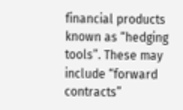financial products known as “hedging tools”. These may include “forward contracts”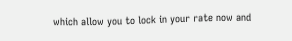which allow you to lock in your rate now and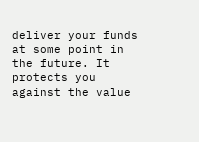deliver your funds at some point in the future. It protects you against the value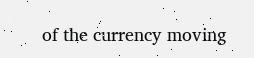of the currency moving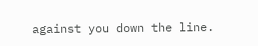against you down the line.